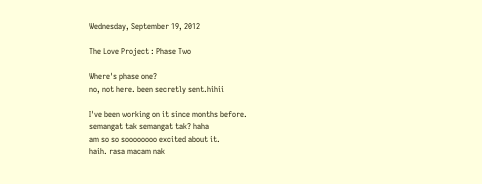Wednesday, September 19, 2012

The Love Project : Phase Two

Where's phase one?
no, not here. been secretly sent.hihii

I've been working on it since months before.
semangat tak semangat tak? haha
am so so soooooooo excited about it.
haih. rasa macam nak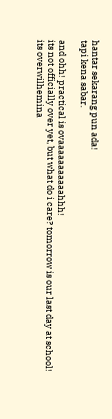hantar sekarang pun ada!
tapi kena sabar.

and ohh! practical is ovaaaaaaaaaaahhh!
its not officially over yet, but what do i care? tomorrow is our last day at school!
its overwilhemina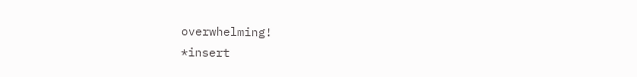overwhelming!
*insert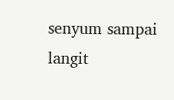senyum sampai langit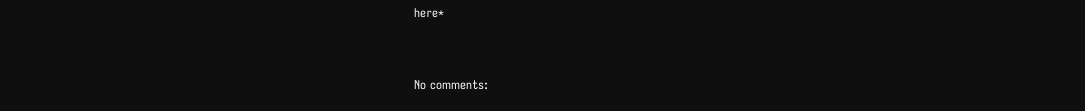here*


No comments: